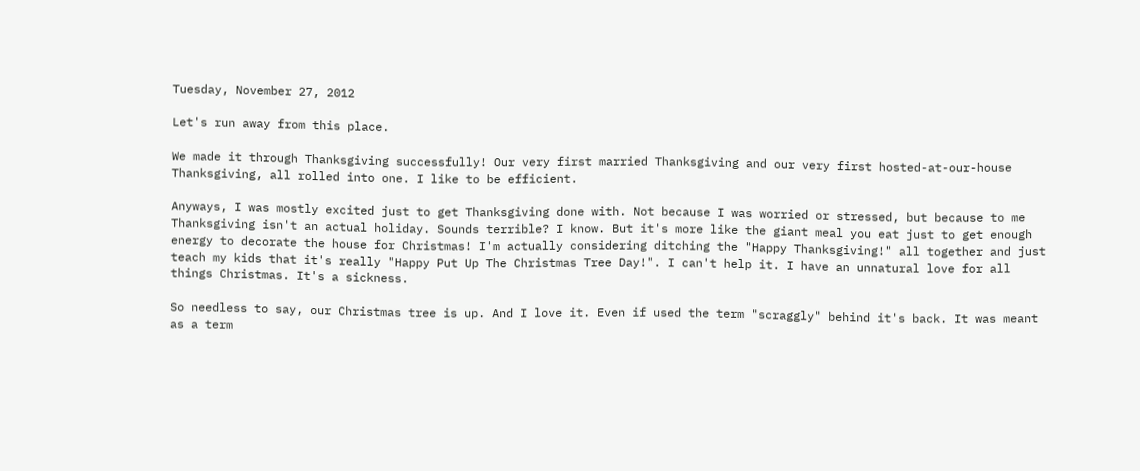Tuesday, November 27, 2012

Let's run away from this place.

We made it through Thanksgiving successfully! Our very first married Thanksgiving and our very first hosted-at-our-house Thanksgiving, all rolled into one. I like to be efficient.

Anyways, I was mostly excited just to get Thanksgiving done with. Not because I was worried or stressed, but because to me Thanksgiving isn't an actual holiday. Sounds terrible? I know. But it's more like the giant meal you eat just to get enough energy to decorate the house for Christmas! I'm actually considering ditching the "Happy Thanksgiving!" all together and just teach my kids that it's really "Happy Put Up The Christmas Tree Day!". I can't help it. I have an unnatural love for all things Christmas. It's a sickness.

So needless to say, our Christmas tree is up. And I love it. Even if used the term "scraggly" behind it's back. It was meant as a term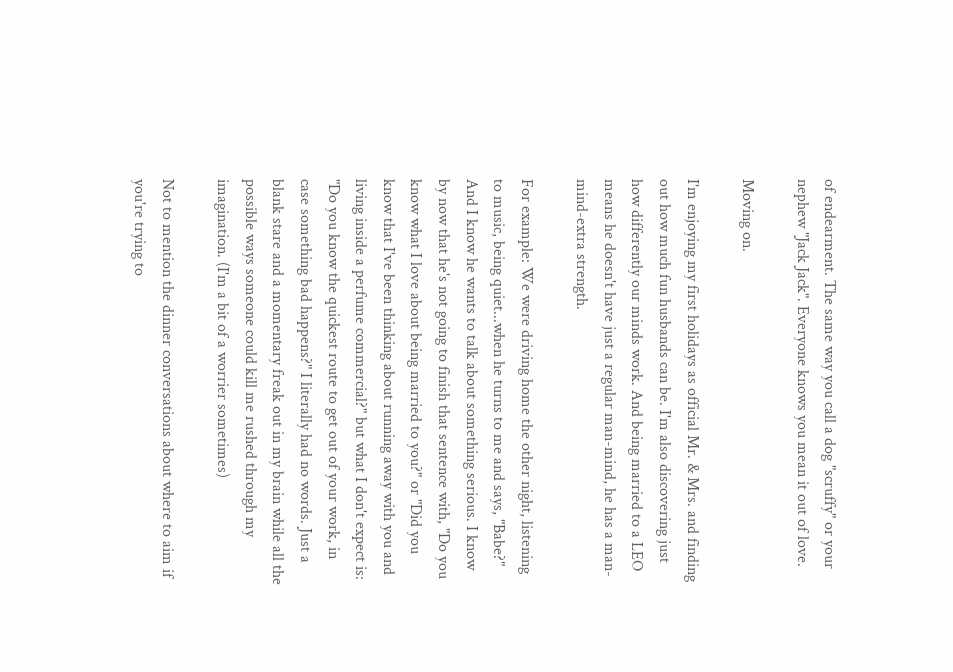of endearment. The same way you call a dog "scruffy" or your nephew "Jack Jack". Everyone knows you mean it out of love.

Moving on.

I'm enjoying my first holidays as official Mr. & Mrs. and finding out how much fun husbands can be. I'm also discovering just how differently our minds work. And being married to a LEO means he doesn't have just a regular man-mind, he has a man-mind-extra strength.

For example: We were driving home the other night, listening to music, being quiet...when he turns to me and says, "Babe?" And I know he wants to talk about something serious. I know by now that he's not going to finish that sentence with, "Do you know what I love about being married to you?" or "Did you know that I've been thinking about running away with you and living inside a perfume commercial?" but what I don't expect is: "Do you know the quickest route to get out of your work, in case something bad happens?" I literally had no words. Just a blank stare and a momentary freak out in my brain while all the possible ways someone could kill me rushed through my imagination. (I'm a bit of a worrier sometimes)

Not to mention the dinner conversations about where to aim if you're trying to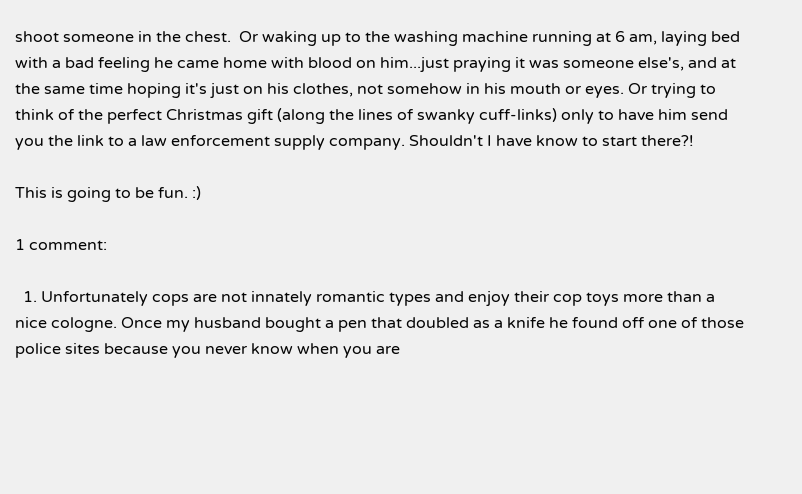shoot someone in the chest.  Or waking up to the washing machine running at 6 am, laying bed with a bad feeling he came home with blood on him...just praying it was someone else's, and at the same time hoping it's just on his clothes, not somehow in his mouth or eyes. Or trying to think of the perfect Christmas gift (along the lines of swanky cuff-links) only to have him send you the link to a law enforcement supply company. Shouldn't I have know to start there?!

This is going to be fun. :)

1 comment:

  1. Unfortunately cops are not innately romantic types and enjoy their cop toys more than a nice cologne. Once my husband bought a pen that doubled as a knife he found off one of those police sites because you never know when you are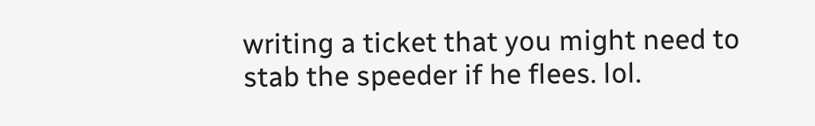writing a ticket that you might need to stab the speeder if he flees. lol.